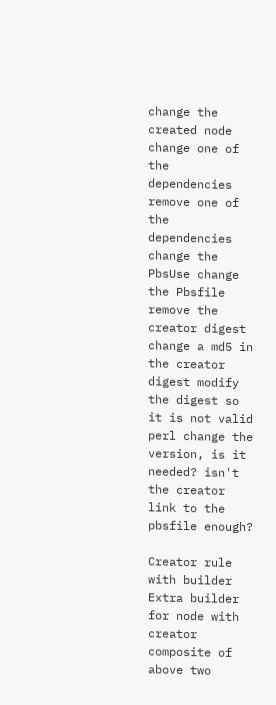change the created node change one of the dependencies remove one of the dependencies change the PbsUse change the Pbsfile remove the creator digest change a md5 in the creator digest modify the digest so it is not valid perl change the version, is it needed? isn't the creator link to the pbsfile enough?

Creator rule with builder Extra builder for node with creator composite of above two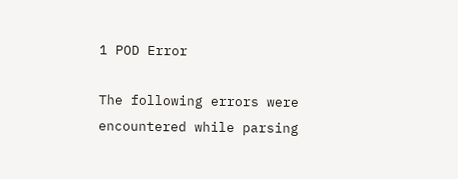1 POD Error

The following errors were encountered while parsing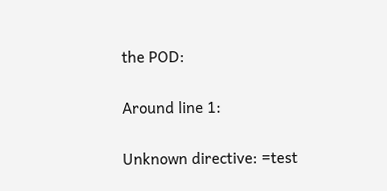the POD:

Around line 1:

Unknown directive: =test